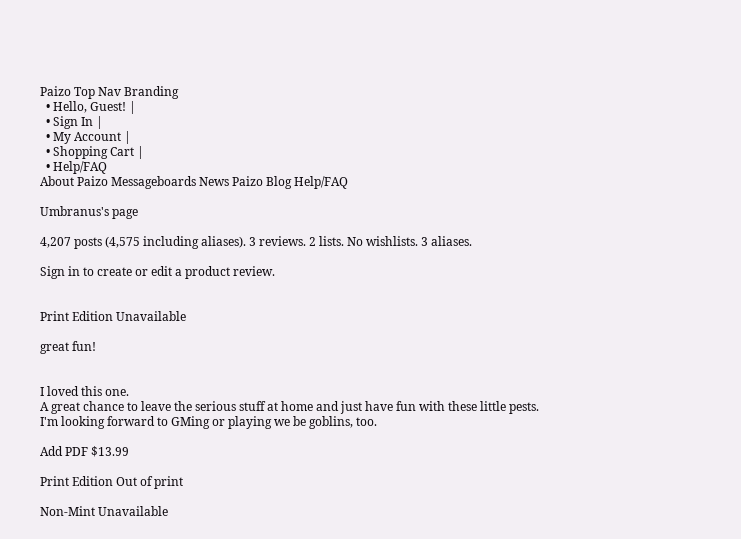Paizo Top Nav Branding
  • Hello, Guest! |
  • Sign In |
  • My Account |
  • Shopping Cart |
  • Help/FAQ
About Paizo Messageboards News Paizo Blog Help/FAQ

Umbranus's page

4,207 posts (4,575 including aliases). 3 reviews. 2 lists. No wishlists. 3 aliases.

Sign in to create or edit a product review.


Print Edition Unavailable

great fun!


I loved this one.
A great chance to leave the serious stuff at home and just have fun with these little pests.
I'm looking forward to GMing or playing we be goblins, too.

Add PDF $13.99

Print Edition Out of print

Non-Mint Unavailable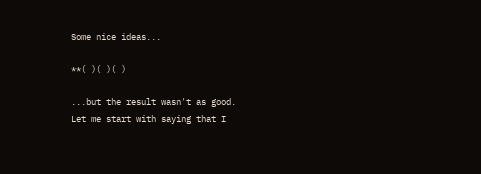Some nice ideas...

**( )( )( )

...but the result wasn't as good.
Let me start with saying that I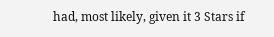had, most likely, given it 3 Stars if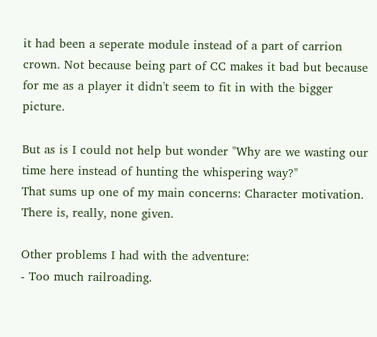it had been a seperate module instead of a part of carrion crown. Not because being part of CC makes it bad but because for me as a player it didn't seem to fit in with the bigger picture.

But as is I could not help but wonder "Why are we wasting our time here instead of hunting the whispering way?"
That sums up one of my main concerns: Character motivation. There is, really, none given.

Other problems I had with the adventure:
- Too much railroading.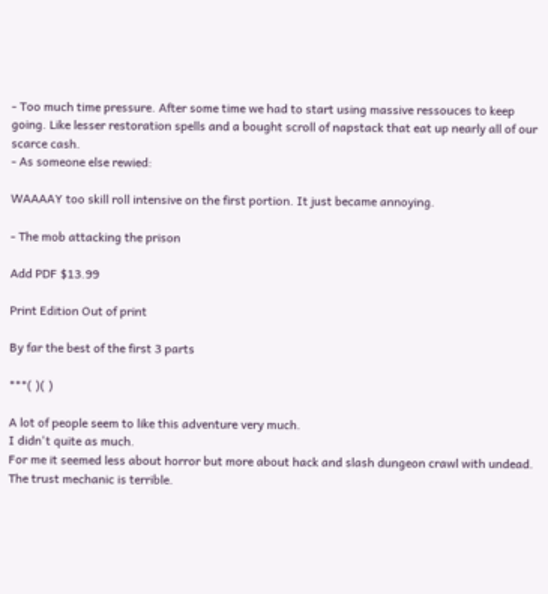- Too much time pressure. After some time we had to start using massive ressouces to keep going. Like lesser restoration spells and a bought scroll of napstack that eat up nearly all of our scarce cash.
- As someone else rewied:

WAAAAY too skill roll intensive on the first portion. It just became annoying.

- The mob attacking the prison

Add PDF $13.99

Print Edition Out of print

By far the best of the first 3 parts

***( )( )

A lot of people seem to like this adventure very much.
I didn't quite as much.
For me it seemed less about horror but more about hack and slash dungeon crawl with undead.
The trust mechanic is terrible.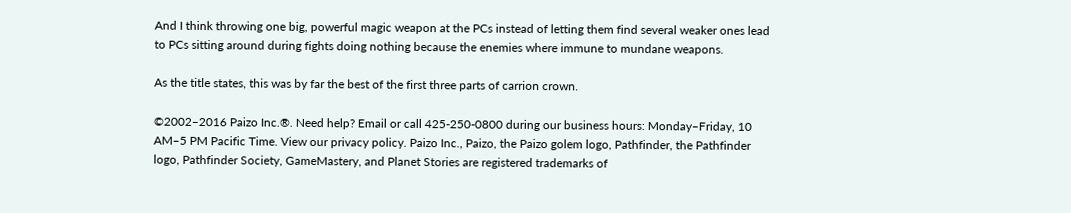And I think throwing one big, powerful magic weapon at the PCs instead of letting them find several weaker ones lead to PCs sitting around during fights doing nothing because the enemies where immune to mundane weapons.

As the title states, this was by far the best of the first three parts of carrion crown.

©2002–2016 Paizo Inc.®. Need help? Email or call 425-250-0800 during our business hours: Monday–Friday, 10 AM–5 PM Pacific Time. View our privacy policy. Paizo Inc., Paizo, the Paizo golem logo, Pathfinder, the Pathfinder logo, Pathfinder Society, GameMastery, and Planet Stories are registered trademarks of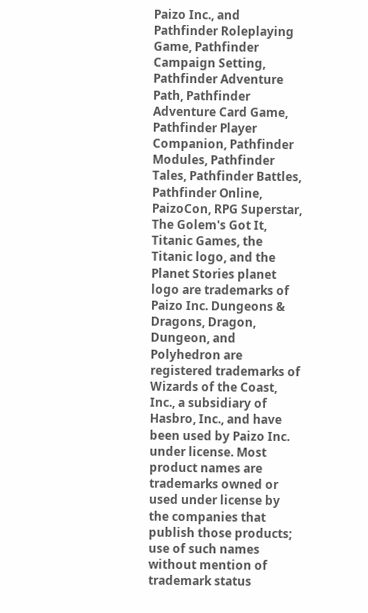Paizo Inc., and Pathfinder Roleplaying Game, Pathfinder Campaign Setting, Pathfinder Adventure Path, Pathfinder Adventure Card Game, Pathfinder Player Companion, Pathfinder Modules, Pathfinder Tales, Pathfinder Battles, Pathfinder Online, PaizoCon, RPG Superstar, The Golem's Got It, Titanic Games, the Titanic logo, and the Planet Stories planet logo are trademarks of Paizo Inc. Dungeons & Dragons, Dragon, Dungeon, and Polyhedron are registered trademarks of Wizards of the Coast, Inc., a subsidiary of Hasbro, Inc., and have been used by Paizo Inc. under license. Most product names are trademarks owned or used under license by the companies that publish those products; use of such names without mention of trademark status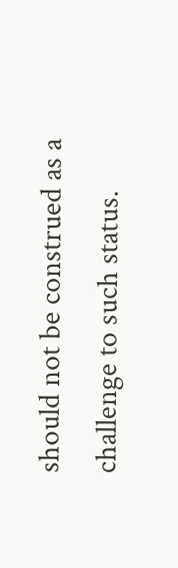should not be construed as a challenge to such status.